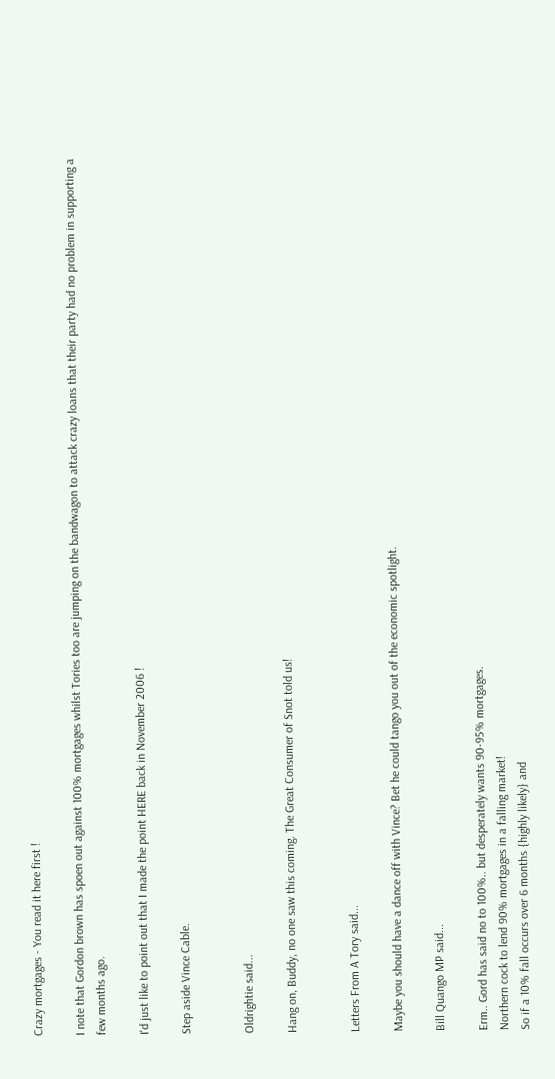Crazy mortgages - You read it here first !

I note that Gordon brown has spoen out against 100% mortgages whilst Tories too are jumping on the bandwagon to attack crazy loans that their party had no problem in supporting a few months ago.

I'd just like to point out that I made the point HERE back in November 2006 !

Step aside Vince Cable.


Oldrightie said...

Hang on, Buddy, no one saw this coming. The Great Consumer of Snot told us!


Letters From A Tory said...

Maybe you should have a dance off with Vince? Bet he could tango you out of the economic spotlight.

Bill Quango MP said...

Erm.. Gord has said no to 100%.. but desperately wants 90-95% mortgages.
Northern cock to lend 90% mortgages in a falling market!
So if a 10% fall occurs over 6 months {highly likely} and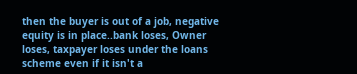then the buyer is out of a job, negative equity is in place..bank loses, Owner loses, taxpayer loses under the loans scheme even if it isn't a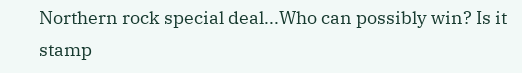Northern rock special deal...Who can possibly win? Is it stamp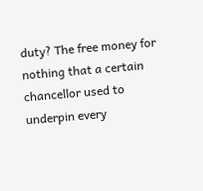duty? The free money for nothing that a certain chancellor used to underpin every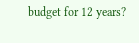budget for 12 years?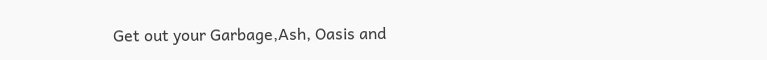Get out your Garbage,Ash, Oasis and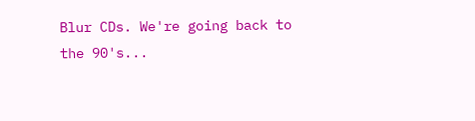Blur CDs. We're going back to the 90's...